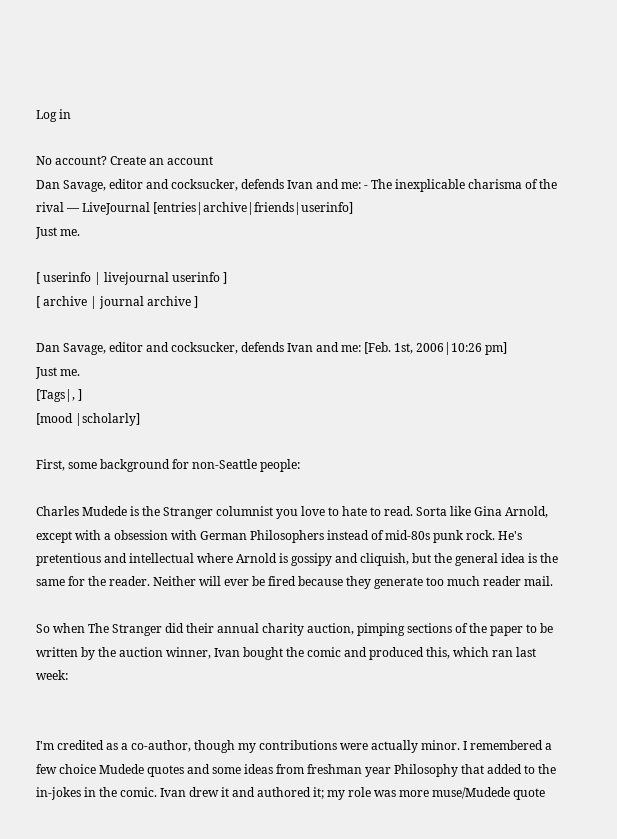Log in

No account? Create an account
Dan Savage, editor and cocksucker, defends Ivan and me: - The inexplicable charisma of the rival — LiveJournal [entries|archive|friends|userinfo]
Just me.

[ userinfo | livejournal userinfo ]
[ archive | journal archive ]

Dan Savage, editor and cocksucker, defends Ivan and me: [Feb. 1st, 2006|10:26 pm]
Just me.
[Tags|, ]
[mood |scholarly]

First, some background for non-Seattle people:

Charles Mudede is the Stranger columnist you love to hate to read. Sorta like Gina Arnold, except with a obsession with German Philosophers instead of mid-80s punk rock. He's pretentious and intellectual where Arnold is gossipy and cliquish, but the general idea is the same for the reader. Neither will ever be fired because they generate too much reader mail.

So when The Stranger did their annual charity auction, pimping sections of the paper to be written by the auction winner, Ivan bought the comic and produced this, which ran last week:


I'm credited as a co-author, though my contributions were actually minor. I remembered a few choice Mudede quotes and some ideas from freshman year Philosophy that added to the in-jokes in the comic. Ivan drew it and authored it; my role was more muse/Mudede quote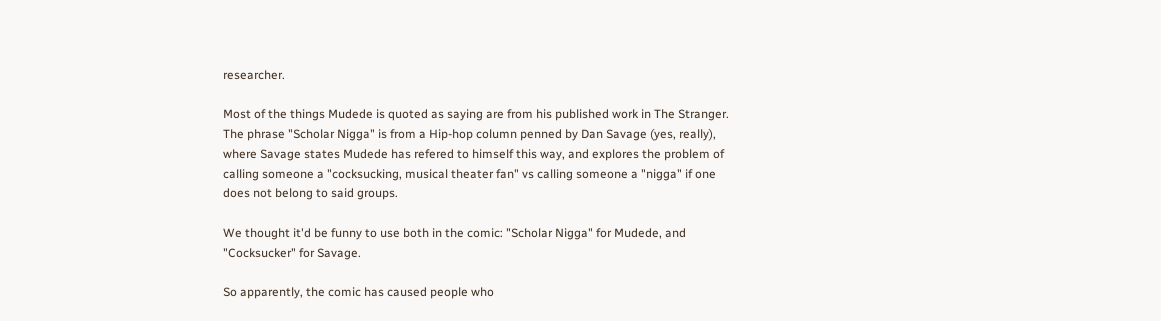researcher.

Most of the things Mudede is quoted as saying are from his published work in The Stranger. The phrase "Scholar Nigga" is from a Hip-hop column penned by Dan Savage (yes, really), where Savage states Mudede has refered to himself this way, and explores the problem of calling someone a "cocksucking, musical theater fan" vs calling someone a "nigga" if one does not belong to said groups.

We thought it'd be funny to use both in the comic: "Scholar Nigga" for Mudede, and "Cocksucker" for Savage.

So apparently, the comic has caused people who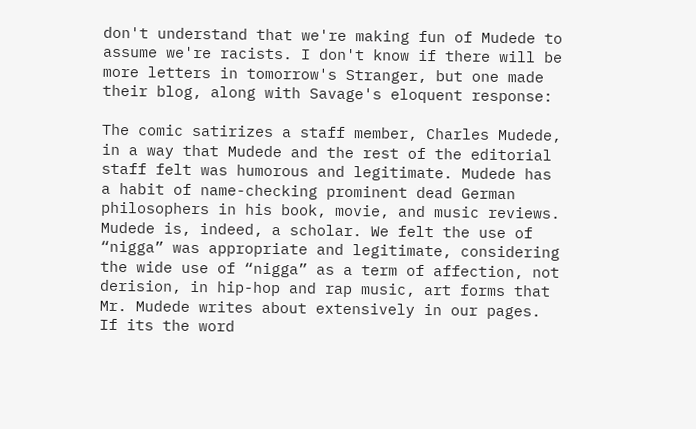don't understand that we're making fun of Mudede to assume we're racists. I don't know if there will be more letters in tomorrow's Stranger, but one made their blog, along with Savage's eloquent response:

The comic satirizes a staff member, Charles Mudede, in a way that Mudede and the rest of the editorial staff felt was humorous and legitimate. Mudede has a habit of name-checking prominent dead German philosophers in his book, movie, and music reviews. Mudede is, indeed, a scholar. We felt the use of “nigga” was appropriate and legitimate, considering the wide use of “nigga” as a term of affection, not derision, in hip-hop and rap music, art forms that Mr. Mudede writes about extensively in our pages. If its the word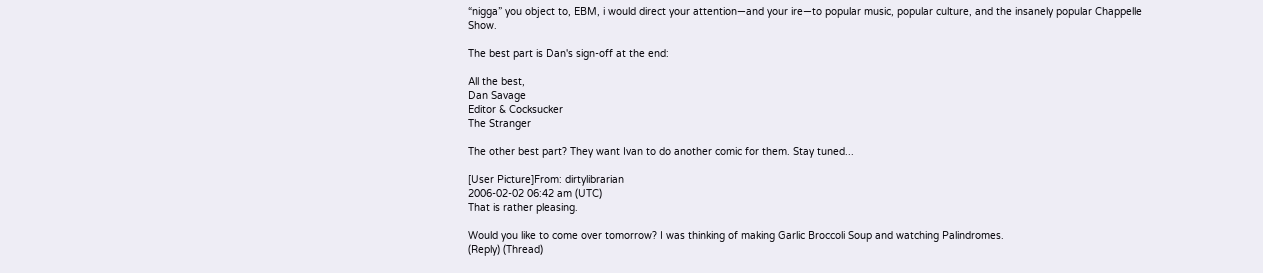“nigga” you object to, EBM, i would direct your attention—and your ire—to popular music, popular culture, and the insanely popular Chappelle Show.

The best part is Dan's sign-off at the end:

All the best,
Dan Savage
Editor & Cocksucker
The Stranger

The other best part? They want Ivan to do another comic for them. Stay tuned...

[User Picture]From: dirtylibrarian
2006-02-02 06:42 am (UTC)
That is rather pleasing.

Would you like to come over tomorrow? I was thinking of making Garlic Broccoli Soup and watching Palindromes.
(Reply) (Thread)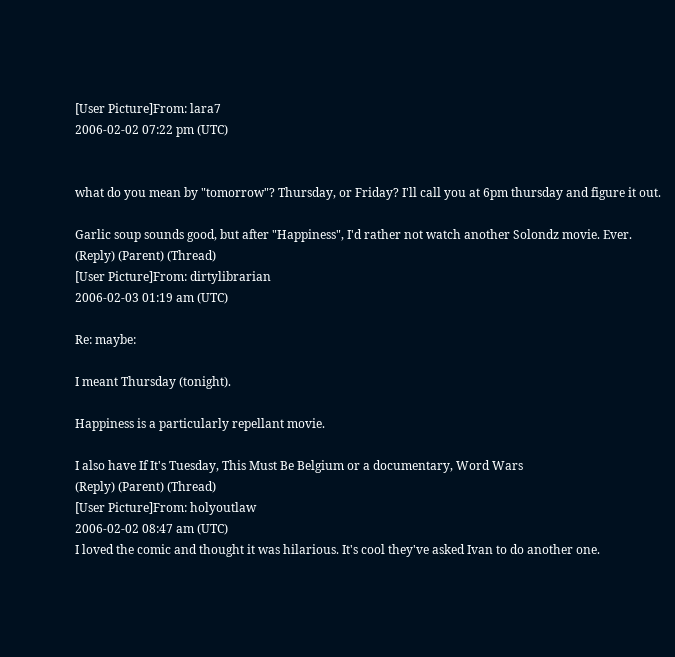[User Picture]From: lara7
2006-02-02 07:22 pm (UTC)


what do you mean by "tomorrow"? Thursday, or Friday? I'll call you at 6pm thursday and figure it out.

Garlic soup sounds good, but after "Happiness", I'd rather not watch another Solondz movie. Ever.
(Reply) (Parent) (Thread)
[User Picture]From: dirtylibrarian
2006-02-03 01:19 am (UTC)

Re: maybe:

I meant Thursday (tonight).

Happiness is a particularly repellant movie.

I also have If It's Tuesday, This Must Be Belgium or a documentary, Word Wars
(Reply) (Parent) (Thread)
[User Picture]From: holyoutlaw
2006-02-02 08:47 am (UTC)
I loved the comic and thought it was hilarious. It's cool they've asked Ivan to do another one.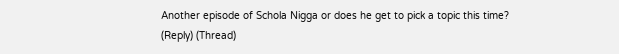Another episode of Schola Nigga or does he get to pick a topic this time?
(Reply) (Thread)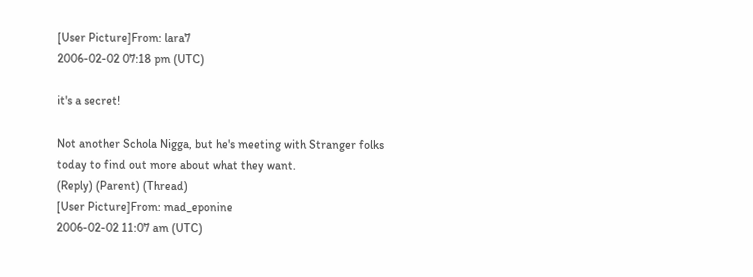[User Picture]From: lara7
2006-02-02 07:18 pm (UTC)

it's a secret!

Not another Schola Nigga, but he's meeting with Stranger folks today to find out more about what they want.
(Reply) (Parent) (Thread)
[User Picture]From: mad_eponine
2006-02-02 11:07 am (UTC)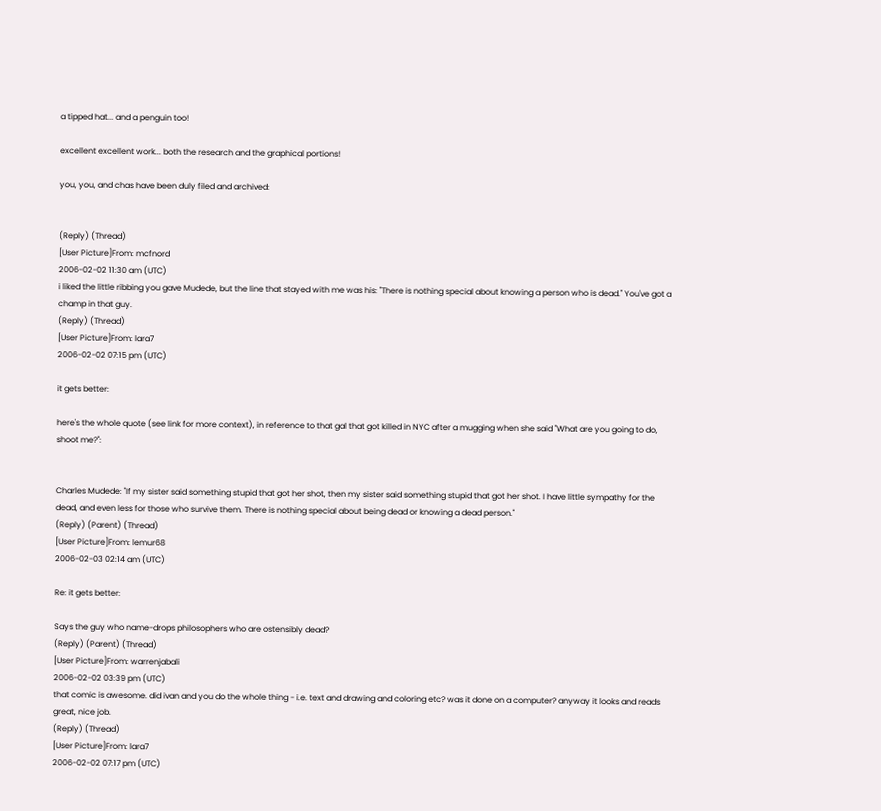a tipped hat... and a penguin too!

excellent excellent work... both the research and the graphical portions!

you, you, and chas have been duly filed and archived:


(Reply) (Thread)
[User Picture]From: mcfnord
2006-02-02 11:30 am (UTC)
i liked the little ribbing you gave Mudede, but the line that stayed with me was his: "There is nothing special about knowing a person who is dead." You've got a champ in that guy.
(Reply) (Thread)
[User Picture]From: lara7
2006-02-02 07:15 pm (UTC)

it gets better:

here's the whole quote (see link for more context), in reference to that gal that got killed in NYC after a mugging when she said "What are you going to do, shoot me?":


Charles Mudede: "If my sister said something stupid that got her shot, then my sister said something stupid that got her shot. I have little sympathy for the dead, and even less for those who survive them. There is nothing special about being dead or knowing a dead person."
(Reply) (Parent) (Thread)
[User Picture]From: lemur68
2006-02-03 02:14 am (UTC)

Re: it gets better:

Says the guy who name-drops philosophers who are ostensibly dead?
(Reply) (Parent) (Thread)
[User Picture]From: warrenjabali
2006-02-02 03:39 pm (UTC)
that comic is awesome. did ivan and you do the whole thing - i.e. text and drawing and coloring etc? was it done on a computer? anyway it looks and reads great, nice job.
(Reply) (Thread)
[User Picture]From: lara7
2006-02-02 07:17 pm (UTC)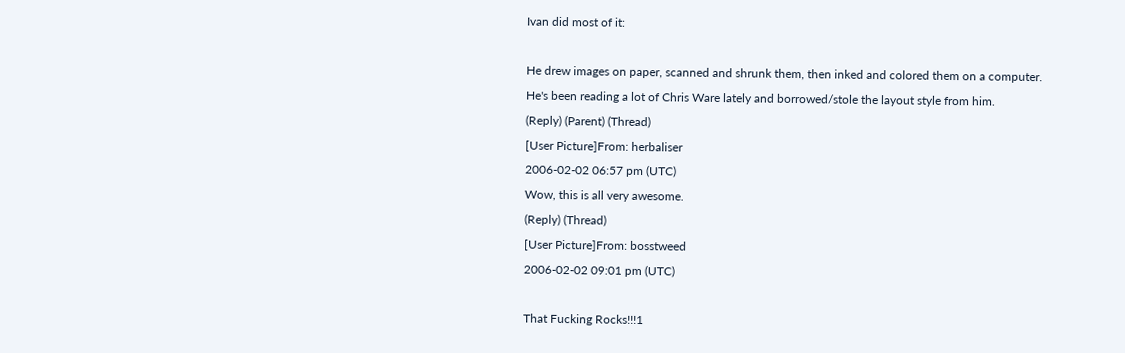Ivan did most of it:

He drew images on paper, scanned and shrunk them, then inked and colored them on a computer. He's been reading a lot of Chris Ware lately and borrowed/stole the layout style from him.
(Reply) (Parent) (Thread)
[User Picture]From: herbaliser
2006-02-02 06:57 pm (UTC)
Wow, this is all very awesome.
(Reply) (Thread)
[User Picture]From: bosstweed
2006-02-02 09:01 pm (UTC)

That Fucking Rocks!!!1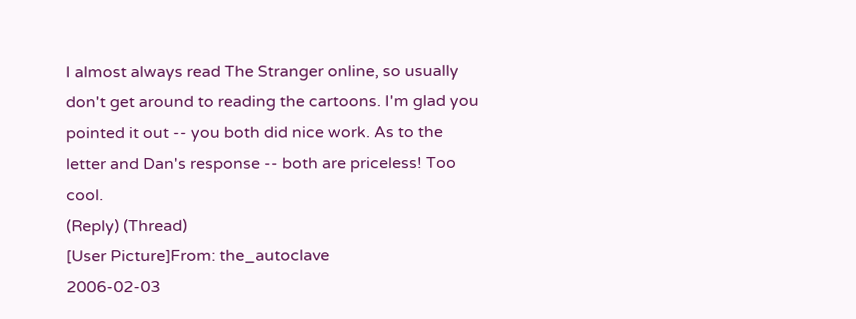I almost always read The Stranger online, so usually don't get around to reading the cartoons. I'm glad you pointed it out -- you both did nice work. As to the letter and Dan's response -- both are priceless! Too cool.
(Reply) (Thread)
[User Picture]From: the_autoclave
2006-02-03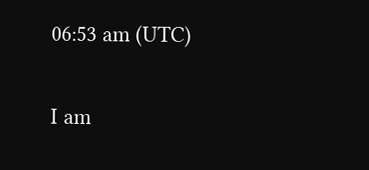06:53 am (UTC)

I am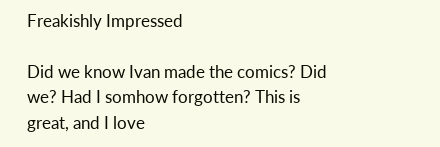Freakishly Impressed

Did we know Ivan made the comics? Did we? Had I somhow forgotten? This is great, and I love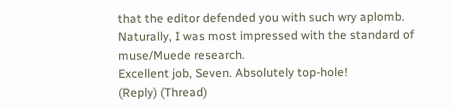that the editor defended you with such wry aplomb. Naturally, I was most impressed with the standard of muse/Muede research.
Excellent job, Seven. Absolutely top-hole!
(Reply) (Thread)